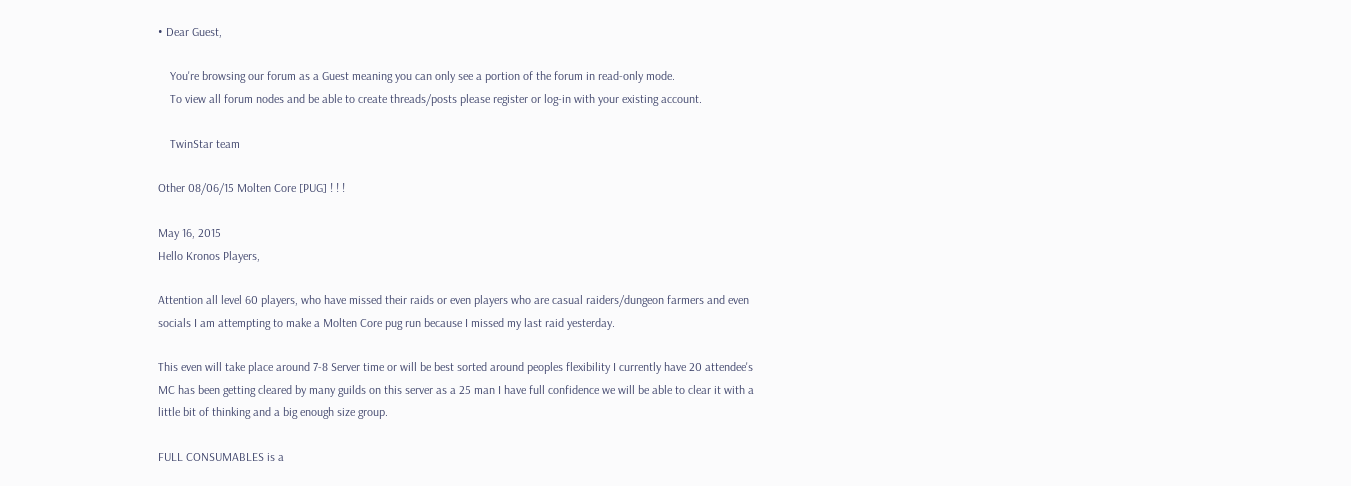• Dear Guest,

    You're browsing our forum as a Guest meaning you can only see a portion of the forum in read-only mode.
    To view all forum nodes and be able to create threads/posts please register or log-in with your existing account.

    TwinStar team

Other 08/06/15 Molten Core [PUG] ! ! !

May 16, 2015
Hello Kronos Players,

Attention all level 60 players, who have missed their raids or even players who are casual raiders/dungeon farmers and even socials I am attempting to make a Molten Core pug run because I missed my last raid yesterday.

This even will take place around 7-8 Server time or will be best sorted around peoples flexibility I currently have 20 attendee's MC has been getting cleared by many guilds on this server as a 25 man I have full confidence we will be able to clear it with a little bit of thinking and a big enough size group.

FULL CONSUMABLES is a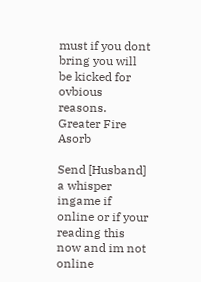must if you dont bring you will be kicked for ovbious reasons.
Greater Fire Asorb

Send [Husband] a whisper ingame if online or if your reading this now and im not online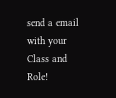send a email with your Class and Role!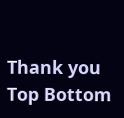Thank you
Top Bottom